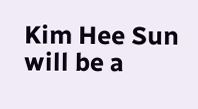Kim Hee Sun will be a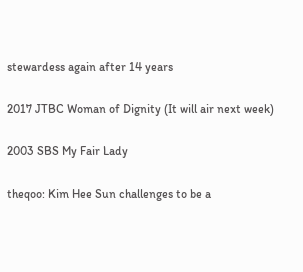stewardess again after 14 years

2017 JTBC Woman of Dignity (It will air next week)

2003 SBS My Fair Lady

theqoo: Kim Hee Sun challenges to be a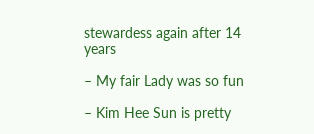stewardess again after 14 years

– My fair Lady was so fun

– Kim Hee Sun is pretty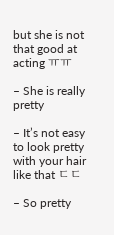but she is not that good at acting ㅠㅠ

– She is really pretty

– It’s not easy to look pretty with your hair like that ㄷㄷ

– So pretty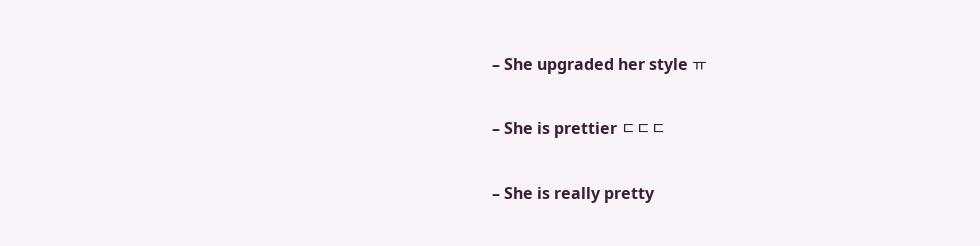– She upgraded her style ㅠ

– She is prettier ㄷㄷㄷ

– She is really pretty